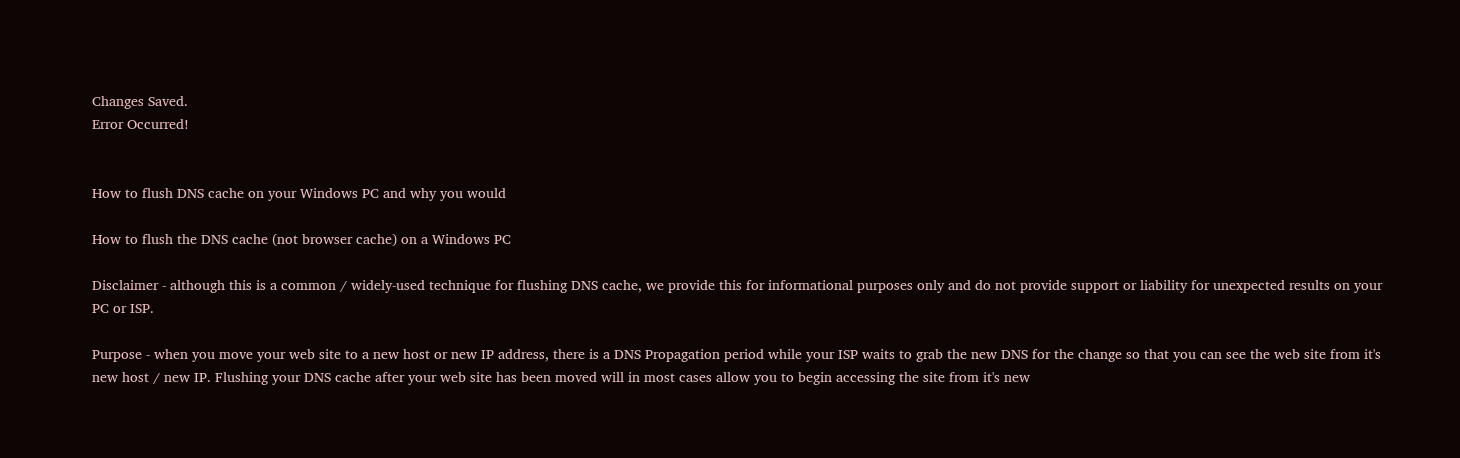Changes Saved.
Error Occurred!


How to flush DNS cache on your Windows PC and why you would

How to flush the DNS cache (not browser cache) on a Windows PC

Disclaimer - although this is a common / widely-used technique for flushing DNS cache, we provide this for informational purposes only and do not provide support or liability for unexpected results on your PC or ISP.

Purpose - when you move your web site to a new host or new IP address, there is a DNS Propagation period while your ISP waits to grab the new DNS for the change so that you can see the web site from it's new host / new IP. Flushing your DNS cache after your web site has been moved will in most cases allow you to begin accessing the site from it's new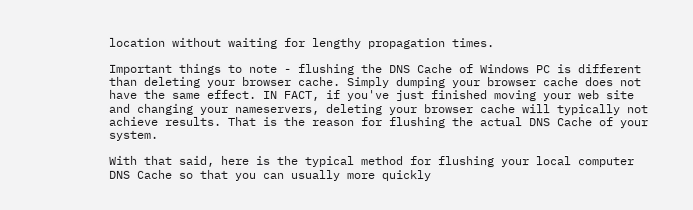location without waiting for lengthy propagation times.

Important things to note - flushing the DNS Cache of Windows PC is different than deleting your browser cache. Simply dumping your browser cache does not have the same effect. IN FACT, if you've just finished moving your web site and changing your nameservers, deleting your browser cache will typically not achieve results. That is the reason for flushing the actual DNS Cache of your system.

With that said, here is the typical method for flushing your local computer DNS Cache so that you can usually more quickly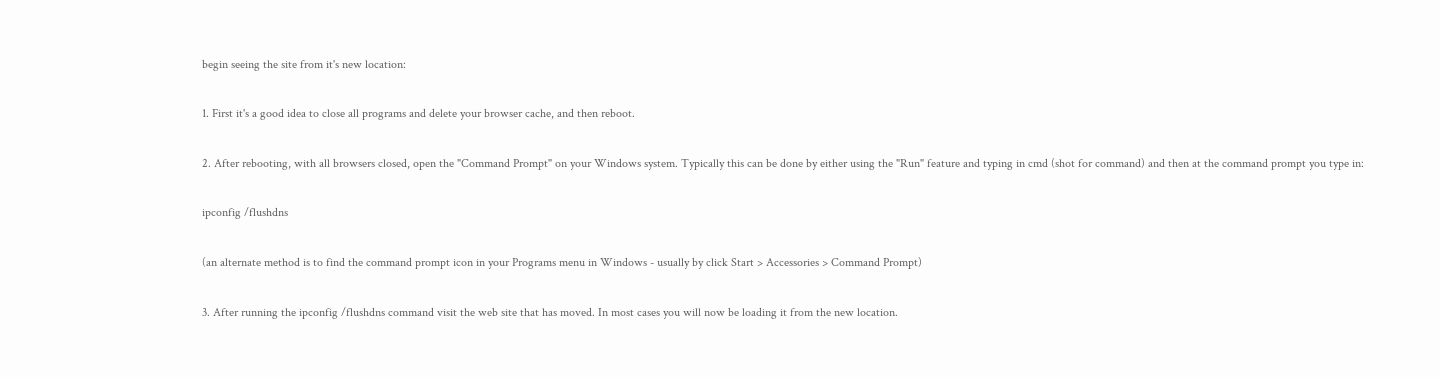begin seeing the site from it's new location:

1. First it's a good idea to close all programs and delete your browser cache, and then reboot.

2. After rebooting, with all browsers closed, open the "Command Prompt" on your Windows system. Typically this can be done by either using the "Run" feature and typing in cmd (shot for command) and then at the command prompt you type in:

ipconfig /flushdns

(an alternate method is to find the command prompt icon in your Programs menu in Windows - usually by click Start > Accessories > Command Prompt)

3. After running the ipconfig /flushdns command visit the web site that has moved. In most cases you will now be loading it from the new location.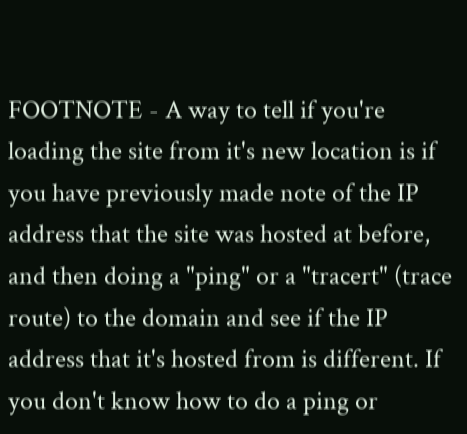FOOTNOTE - A way to tell if you're loading the site from it's new location is if you have previously made note of the IP address that the site was hosted at before, and then doing a "ping" or a "tracert" (trace route) to the domain and see if the IP address that it's hosted from is different. If you don't know how to do a ping or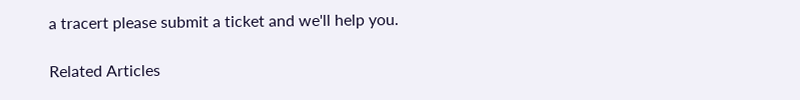a tracert please submit a ticket and we'll help you.

Related Articles